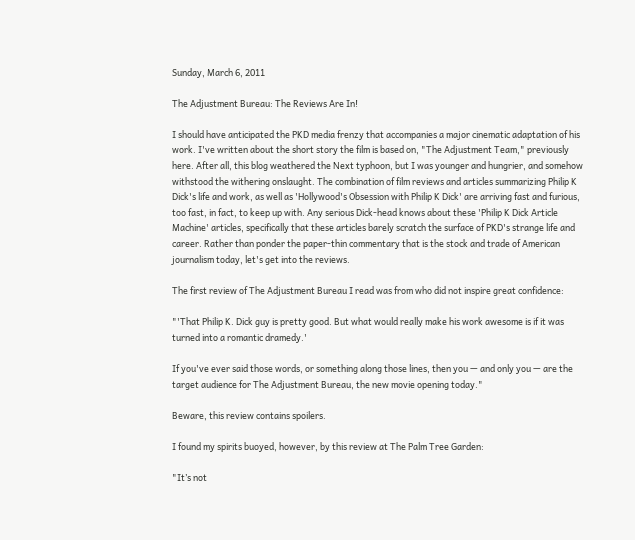Sunday, March 6, 2011

The Adjustment Bureau: The Reviews Are In!

I should have anticipated the PKD media frenzy that accompanies a major cinematic adaptation of his work. I've written about the short story the film is based on, "The Adjustment Team," previously here. After all, this blog weathered the Next typhoon, but I was younger and hungrier, and somehow withstood the withering onslaught. The combination of film reviews and articles summarizing Philip K Dick's life and work, as well as 'Hollywood's Obsession with Philip K Dick' are arriving fast and furious, too fast, in fact, to keep up with. Any serious Dick-head knows about these 'Philip K Dick Article Machine' articles, specifically that these articles barely scratch the surface of PKD's strange life and career. Rather than ponder the paper-thin commentary that is the stock and trade of American journalism today, let's get into the reviews.

The first review of The Adjustment Bureau I read was from who did not inspire great confidence:

"'That Philip K. Dick guy is pretty good. But what would really make his work awesome is if it was turned into a romantic dramedy.'

If you've ever said those words, or something along those lines, then you — and only you — are the target audience for The Adjustment Bureau, the new movie opening today."

Beware, this review contains spoilers.

I found my spirits buoyed, however, by this review at The Palm Tree Garden:

"It’s not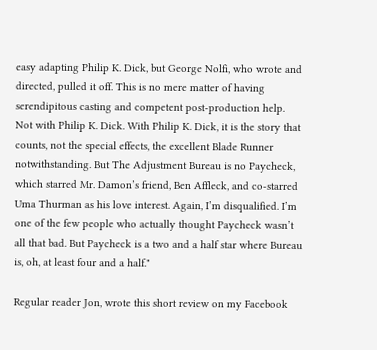easy adapting Philip K. Dick, but George Nolfi, who wrote and directed, pulled it off. This is no mere matter of having serendipitous casting and competent post-production help. Not with Philip K. Dick. With Philip K. Dick, it is the story that counts, not the special effects, the excellent Blade Runner notwithstanding. But The Adjustment Bureau is no Paycheck, which starred Mr. Damon’s friend, Ben Affleck, and co-starred Uma Thurman as his love interest. Again, I’m disqualified. I’m one of the few people who actually thought Paycheck wasn’t all that bad. But Paycheck is a two and a half star where Bureau is, oh, at least four and a half."

Regular reader Jon, wrote this short review on my Facebook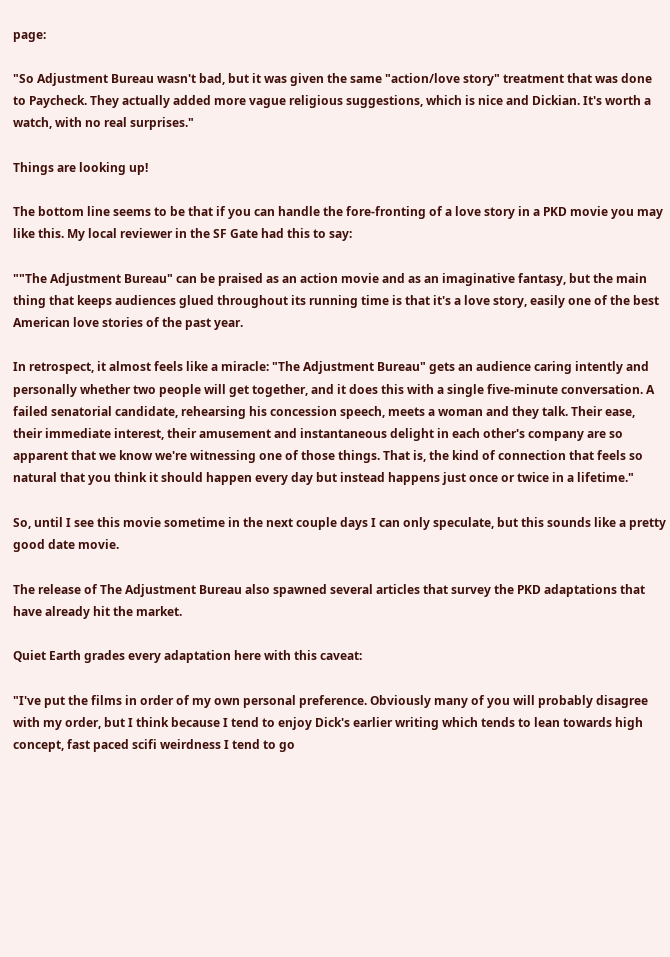page:

"So Adjustment Bureau wasn't bad, but it was given the same "action/love story" treatment that was done to Paycheck. They actually added more vague religious suggestions, which is nice and Dickian. It's worth a watch, with no real surprises."

Things are looking up!

The bottom line seems to be that if you can handle the fore-fronting of a love story in a PKD movie you may like this. My local reviewer in the SF Gate had this to say:

""The Adjustment Bureau" can be praised as an action movie and as an imaginative fantasy, but the main thing that keeps audiences glued throughout its running time is that it's a love story, easily one of the best American love stories of the past year.

In retrospect, it almost feels like a miracle: "The Adjustment Bureau" gets an audience caring intently and personally whether two people will get together, and it does this with a single five-minute conversation. A failed senatorial candidate, rehearsing his concession speech, meets a woman and they talk. Their ease, their immediate interest, their amusement and instantaneous delight in each other's company are so apparent that we know we're witnessing one of those things. That is, the kind of connection that feels so natural that you think it should happen every day but instead happens just once or twice in a lifetime."

So, until I see this movie sometime in the next couple days I can only speculate, but this sounds like a pretty good date movie.

The release of The Adjustment Bureau also spawned several articles that survey the PKD adaptations that have already hit the market.

Quiet Earth grades every adaptation here with this caveat:

"I've put the films in order of my own personal preference. Obviously many of you will probably disagree with my order, but I think because I tend to enjoy Dick's earlier writing which tends to lean towards high concept, fast paced scifi weirdness I tend to go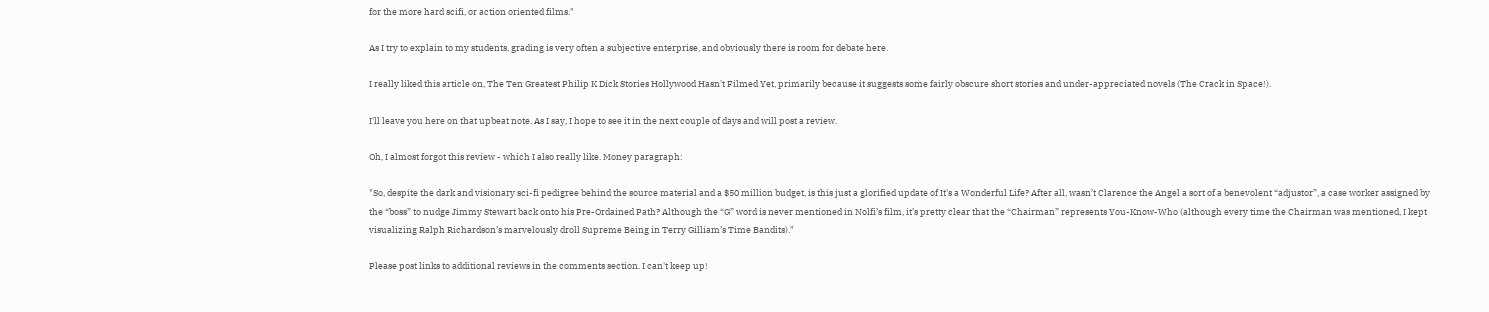for the more hard scifi, or action oriented films."

As I try to explain to my students, grading is very often a subjective enterprise, and obviously there is room for debate here.

I really liked this article on, The Ten Greatest Philip K Dick Stories Hollywood Hasn't Filmed Yet, primarily because it suggests some fairly obscure short stories and under-appreciated novels (The Crack in Space!).

I'll leave you here on that upbeat note. As I say, I hope to see it in the next couple of days and will post a review.

Oh, I almost forgot this review - which I also really like. Money paragraph:

"So, despite the dark and visionary sci-fi pedigree behind the source material and a $50 million budget, is this just a glorified update of It's a Wonderful Life? After all, wasn’t Clarence the Angel a sort of a benevolent “adjustor”, a case worker assigned by the “boss” to nudge Jimmy Stewart back onto his Pre-Ordained Path? Although the “G” word is never mentioned in Nolfi’s film, it’s pretty clear that the “Chairman” represents You-Know-Who (although every time the Chairman was mentioned, I kept visualizing Ralph Richardson’s marvelously droll Supreme Being in Terry Gilliam’s Time Bandits)."

Please post links to additional reviews in the comments section. I can't keep up!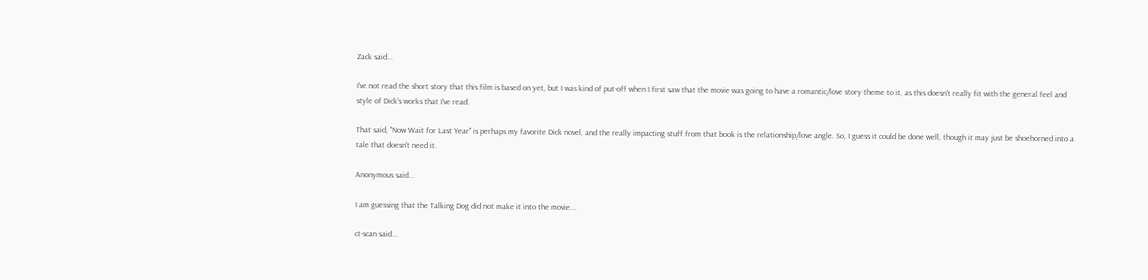Zack said...

I've not read the short story that this film is based on yet, but I was kind of put-off when I first saw that the movie was going to have a romantic/love story theme to it, as this doesn't really fit with the general feel and style of Dick's works that I've read.

That said, "Now Wait for Last Year" is perhaps my favorite Dick novel, and the really impacting stuff from that book is the relationship/love angle. So, I guess it could be done well, though it may just be shoehorned into a tale that doesn't need it.

Anonymous said...

I am guessing that the Talking Dog did not make it into the movie...

ct-scan said...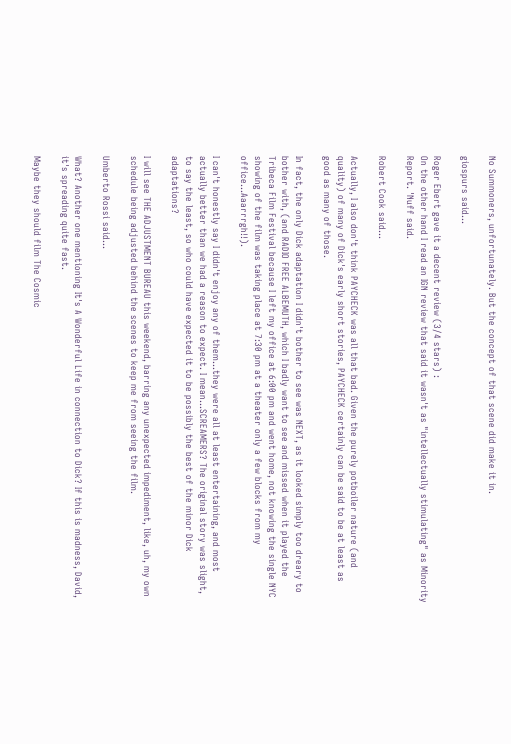No Summoners, unfortunately. But the concept of that scene did make it in.

giospurs said...

Roger Ebert gave it a decent review (3/4 stars) :
On the other hand I read an IGN review that said it wasn't as "intellectually stimulating" as Minority Report. 'Nuff said.

Robert Cook said...

Actually, I also don't think PAYCHECK was all that bad. Given the purely potboiler nature (and quality) of many of Dick's early short stories, PAYCHECK certainly can be said to be at least as good as many of those.

In fact, the only Dick adaptation I didn't bother to see was NEXT, as it looked simply too dreary to bother with, (and RADIO FREE ALBEMUTH, which I badly want to see and missed when it played the Tribeca Film Festival because I left my office at 6:00 pm and went home, not knowing the single NYC showing of the film was taking place at 7:30 pm at a theater only a few blocks from my office...Aaarrrgh!!).

I can't honestly say I didn't enjoy any of them...they were all at least entertaining, and most actually better than we had a reason to expect. I mean...SCREAMERS? The original story was slight, to say the least, so who could have expected it to be possibly the best of the minor Dick adaptations?

I will see THE ADJUSTMENT BUREAU this weekend, barring any unexpected impediment, like, uh, my own schedule being adjusted behind the scenes to keep me from seeing the film.

Umberto Rossi said...

What? Another one mentioning It's A Wonderful Life in connection to Dick? If this is madness, David, it's spreading quite fast.

Maybe they should film The Cosmic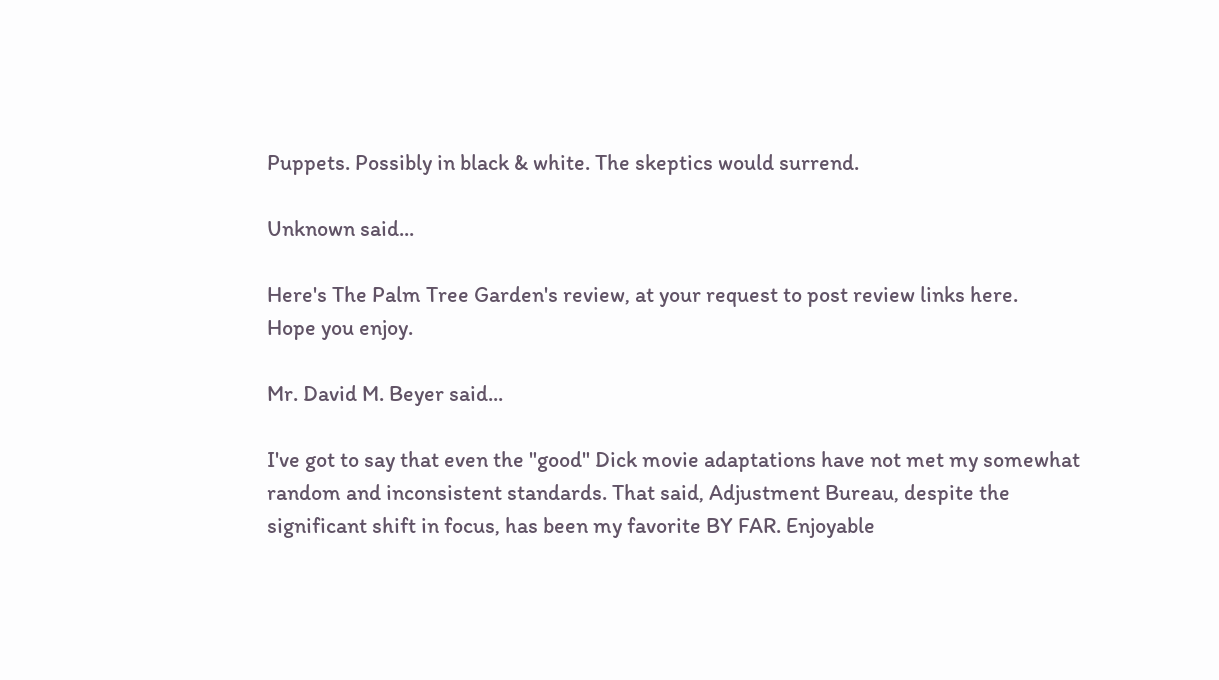Puppets. Possibly in black & white. The skeptics would surrend.

Unknown said...

Here's The Palm Tree Garden's review, at your request to post review links here.
Hope you enjoy.

Mr. David M. Beyer said...

I've got to say that even the "good" Dick movie adaptations have not met my somewhat random and inconsistent standards. That said, Adjustment Bureau, despite the significant shift in focus, has been my favorite BY FAR. Enjoyable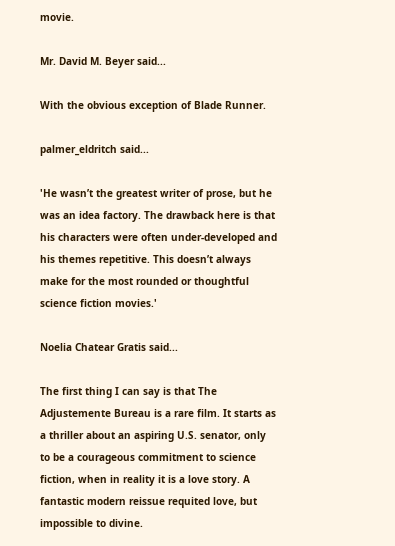movie.

Mr. David M. Beyer said...

With the obvious exception of Blade Runner.

palmer_eldritch said...

'He wasn’t the greatest writer of prose, but he was an idea factory. The drawback here is that his characters were often under-developed and his themes repetitive. This doesn’t always make for the most rounded or thoughtful science fiction movies.'

Noelia Chatear Gratis said...

The first thing I can say is that The Adjustemente Bureau is a rare film. It starts as a thriller about an aspiring U.S. senator, only to be a courageous commitment to science fiction, when in reality it is a love story. A fantastic modern reissue requited love, but impossible to divine.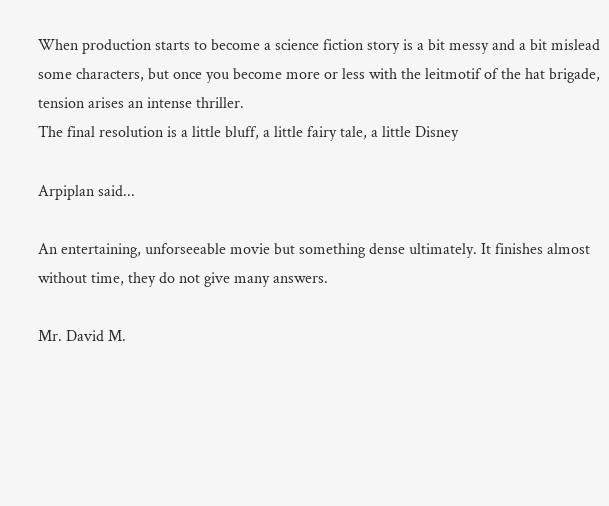When production starts to become a science fiction story is a bit messy and a bit mislead some characters, but once you become more or less with the leitmotif of the hat brigade, tension arises an intense thriller.
The final resolution is a little bluff, a little fairy tale, a little Disney

Arpiplan said...

An entertaining, unforseeable movie but something dense ultimately. It finishes almost without time, they do not give many answers.

Mr. David M.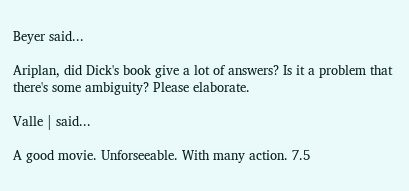Beyer said...

Ariplan, did Dick's book give a lot of answers? Is it a problem that there's some ambiguity? Please elaborate.

Valle | said...

A good movie. Unforseeable. With many action. 7.5